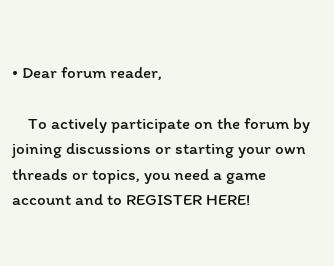• Dear forum reader,

    To actively participate on the forum by joining discussions or starting your own threads or topics, you need a game account and to REGISTER HERE!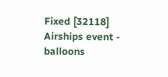Fixed [32118] Airships event - balloons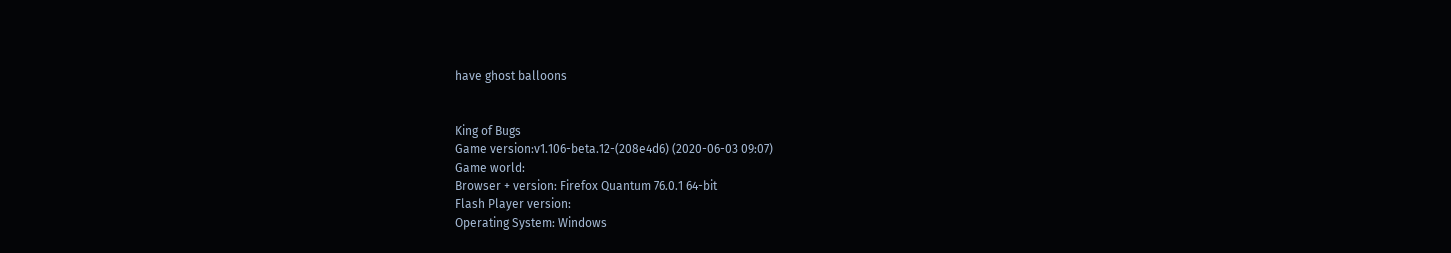have ghost balloons


King of Bugs
Game version:v1.106-beta.12-(208e4d6) (2020-06-03 09:07)
Game world:
Browser + version: Firefox Quantum 76.0.1 64-bit
Flash Player version:
Operating System: Windows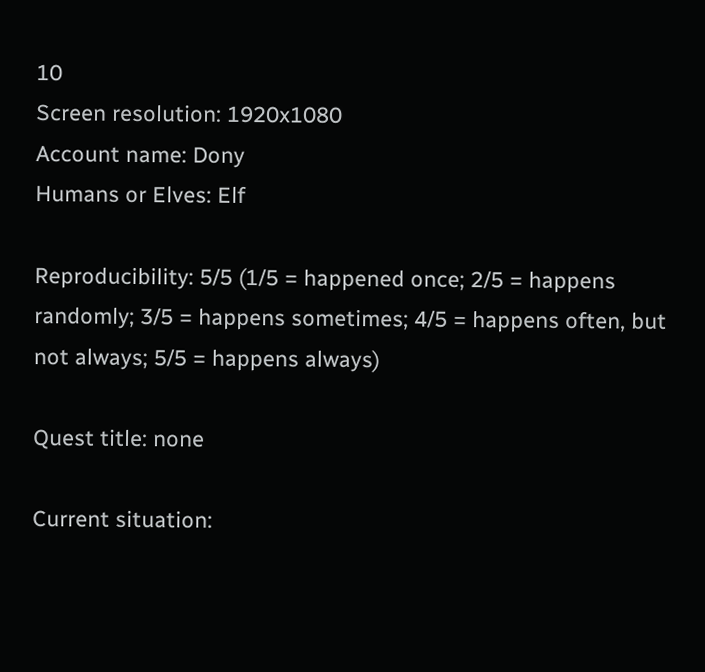10
Screen resolution: 1920x1080
Account name: Dony
Humans or Elves: Elf

Reproducibility: 5/5 (1/5 = happened once; 2/5 = happens randomly; 3/5 = happens sometimes; 4/5 = happens often, but not always; 5/5 = happens always)

Quest title: none

Current situation: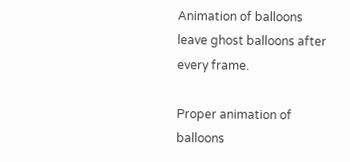Animation of balloons leave ghost balloons after every frame.

Proper animation of balloons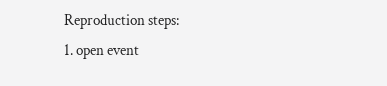Reproduction steps:
1. open event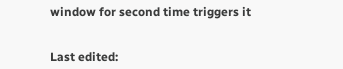window for second time triggers it


Last edited: